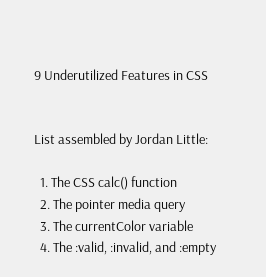9 Underutilized Features in CSS


List assembled by Jordan Little:

  1. The CSS calc() function
  2. The pointer media query
  3. The currentColor variable
  4. The :valid, :invalid, and :empty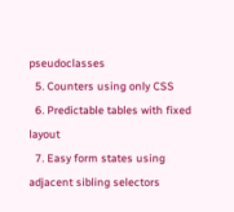pseudoclasses
  5. Counters using only CSS
  6. Predictable tables with fixed layout
  7. Easy form states using adjacent sibling selectors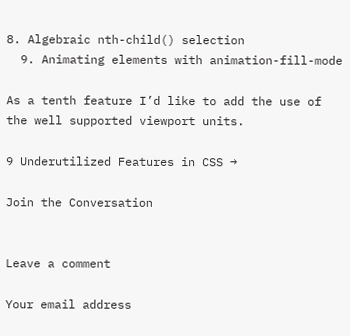8. Algebraic nth-child() selection
  9. Animating elements with animation-fill-mode

As a tenth feature I’d like to add the use of the well supported viewport units.

9 Underutilized Features in CSS →

Join the Conversation


Leave a comment

Your email address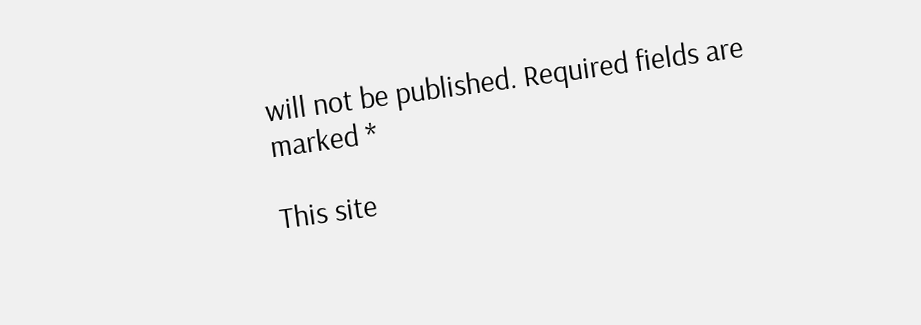will not be published. Required fields are marked *

This site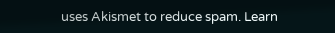uses Akismet to reduce spam. Learn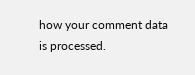how your comment data is processed.